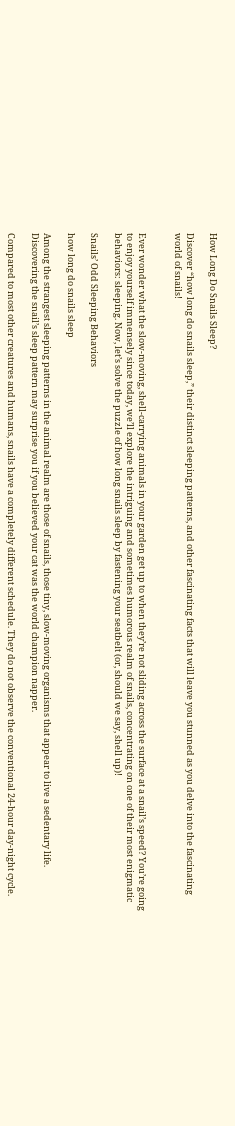How Long Do Snails Sleep?

Discover “how long do snails sleep,” their distinct sleeping patterns, and other fascinating facts that will leave you stunned as you delve into the fascinating world of snails!


Ever wonder what the slow-moving, shell-carrying animals in your garden get up to when they’re not sliding across the surface at a snail’s speed? You’re going to enjoy yourself immensely since today, we’ll explore the intriguing and sometimes humorous realm of snails, concentrating on one of their most enigmatic behaviors: sleeping. Now, let’s solve the puzzle of how long snails sleep by fastening your seatbelt (or, should we say, shell up)!

Snails’ Odd Sleeping Behaviors

how long do snails sleep

Among the strangest sleeping patterns in the animal realm are those of snails, those tiny, slow-moving organisms that appear to live a sedentary life. Discovering the snail’s sleep pattern may surprise you if you believed your cat was the world champion napper.

Compared to most other creatures and humans, snails have a completely different schedule. They do not observe the conventional 24-hour day-night cycle.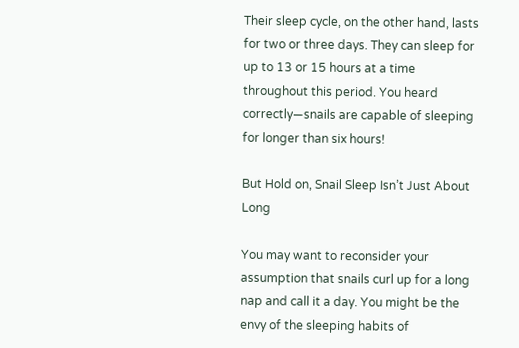Their sleep cycle, on the other hand, lasts for two or three days. They can sleep for up to 13 or 15 hours at a time throughout this period. You heard correctly—snails are capable of sleeping for longer than six hours!

But Hold on, Snail Sleep Isn’t Just About Long

You may want to reconsider your assumption that snails curl up for a long nap and call it a day. You might be the envy of the sleeping habits of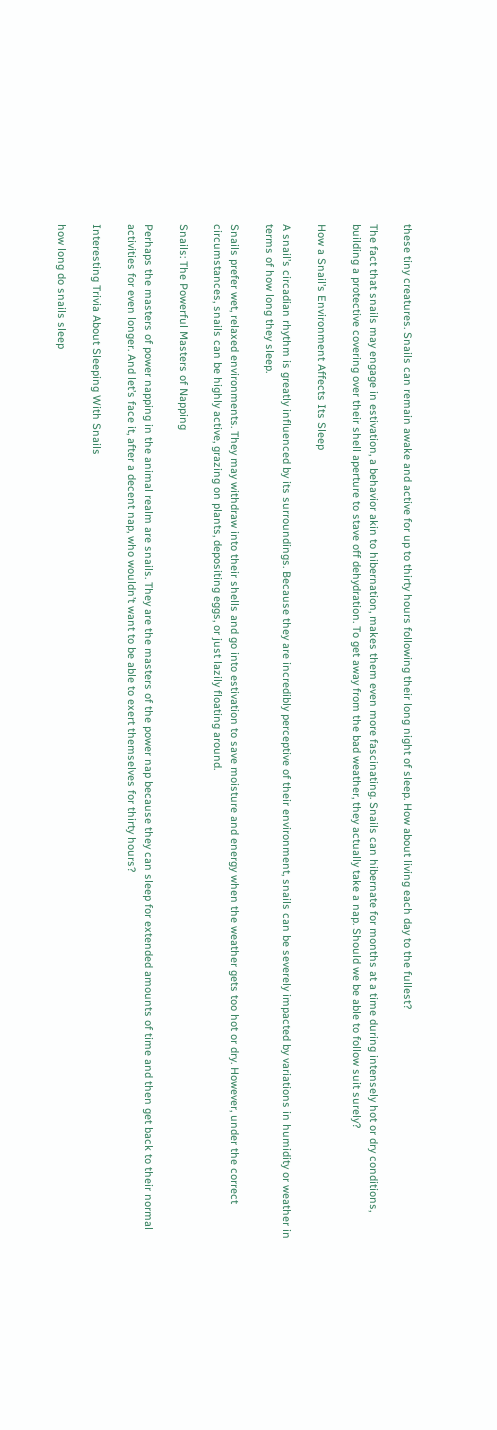these tiny creatures. Snails can remain awake and active for up to thirty hours following their long night of sleep. How about living each day to the fullest?

The fact that snails may engage in estivation, a behavior akin to hibernation, makes them even more fascinating. Snails can hibernate for months at a time during intensely hot or dry conditions, building a protective covering over their shell aperture to stave off dehydration. To get away from the bad weather, they actually take a nap. Should we be able to follow suit surely?

How a Snail’s Environment Affects Its Sleep

A snail’s circadian rhythm is greatly influenced by its surroundings. Because they are incredibly perceptive of their environment, snails can be severely impacted by variations in humidity or weather in terms of how long they sleep.

Snails prefer wet, relaxed environments. They may withdraw into their shells and go into estivation to save moisture and energy when the weather gets too hot or dry. However, under the correct circumstances, snails can be highly active, grazing on plants, depositing eggs, or just lazily floating around.

Snails: The Powerful Masters of Napping

Perhaps the masters of power napping in the animal realm are snails. They are the masters of the power nap because they can sleep for extended amounts of time and then get back to their normal activities for even longer. And let’s face it, after a decent nap, who wouldn’t want to be able to exert themselves for thirty hours?

Interesting Trivia About Sleeping With Snails

how long do snails sleep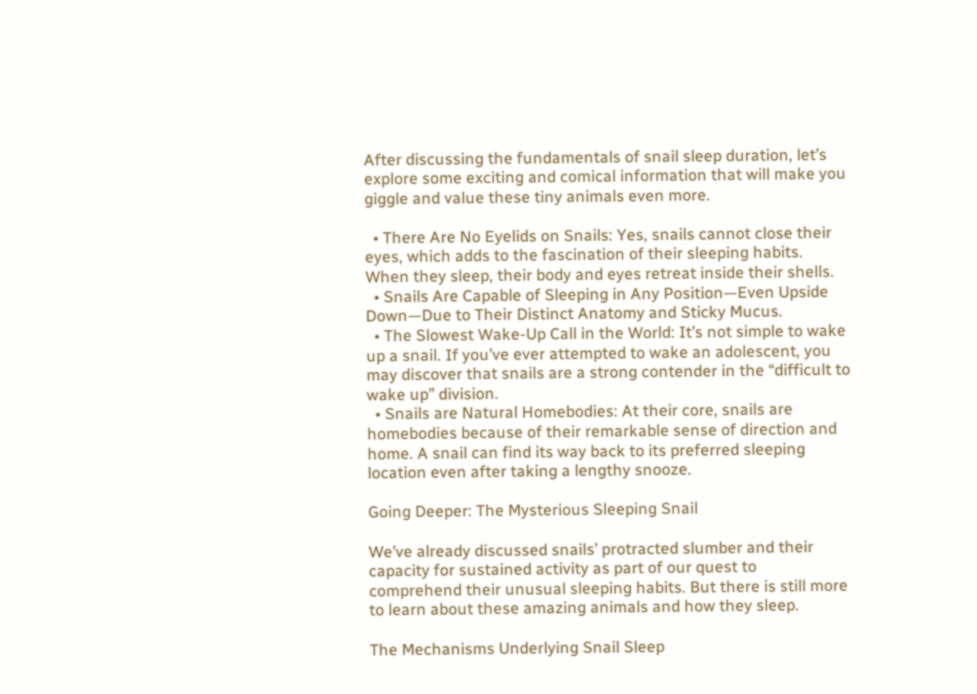After discussing the fundamentals of snail sleep duration, let’s explore some exciting and comical information that will make you giggle and value these tiny animals even more.

  • There Are No Eyelids on Snails: Yes, snails cannot close their eyes, which adds to the fascination of their sleeping habits. When they sleep, their body and eyes retreat inside their shells.
  • Snails Are Capable of Sleeping in Any Position—Even Upside Down—Due to Their Distinct Anatomy and Sticky Mucus.
  • The Slowest Wake-Up Call in the World: It’s not simple to wake up a snail. If you’ve ever attempted to wake an adolescent, you may discover that snails are a strong contender in the “difficult to wake up” division.
  • Snails are Natural Homebodies: At their core, snails are homebodies because of their remarkable sense of direction and home. A snail can find its way back to its preferred sleeping location even after taking a lengthy snooze.

Going Deeper: The Mysterious Sleeping Snail

We’ve already discussed snails’ protracted slumber and their capacity for sustained activity as part of our quest to comprehend their unusual sleeping habits. But there is still more to learn about these amazing animals and how they sleep.

The Mechanisms Underlying Snail Sleep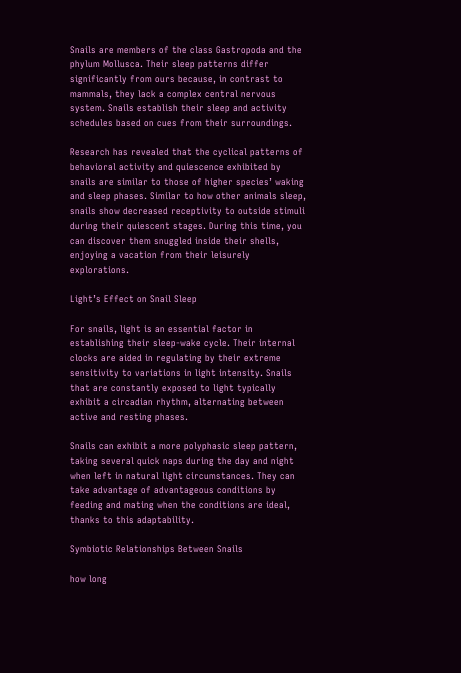Snails are members of the class Gastropoda and the phylum Mollusca. Their sleep patterns differ significantly from ours because, in contrast to mammals, they lack a complex central nervous system. Snails establish their sleep and activity schedules based on cues from their surroundings.

Research has revealed that the cyclical patterns of behavioral activity and quiescence exhibited by snails are similar to those of higher species’ waking and sleep phases. Similar to how other animals sleep, snails show decreased receptivity to outside stimuli during their quiescent stages. During this time, you can discover them snuggled inside their shells, enjoying a vacation from their leisurely explorations.

Light’s Effect on Snail Sleep

For snails, light is an essential factor in establishing their sleep-wake cycle. Their internal clocks are aided in regulating by their extreme sensitivity to variations in light intensity. Snails that are constantly exposed to light typically exhibit a circadian rhythm, alternating between active and resting phases.

Snails can exhibit a more polyphasic sleep pattern, taking several quick naps during the day and night when left in natural light circumstances. They can take advantage of advantageous conditions by feeding and mating when the conditions are ideal, thanks to this adaptability.

Symbiotic Relationships Between Snails

how long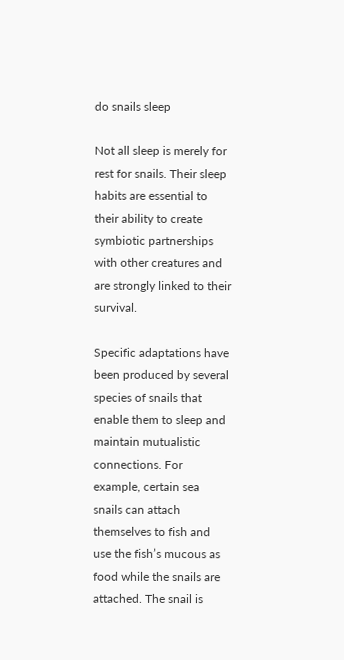do snails sleep

Not all sleep is merely for rest for snails. Their sleep habits are essential to their ability to create symbiotic partnerships with other creatures and are strongly linked to their survival.

Specific adaptations have been produced by several species of snails that enable them to sleep and maintain mutualistic connections. For example, certain sea snails can attach themselves to fish and use the fish’s mucous as food while the snails are attached. The snail is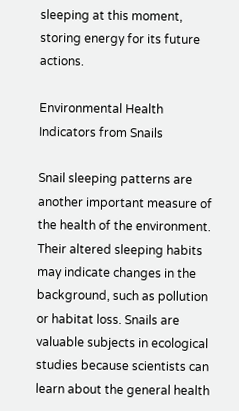sleeping at this moment, storing energy for its future actions.

Environmental Health Indicators from Snails

Snail sleeping patterns are another important measure of the health of the environment. Their altered sleeping habits may indicate changes in the background, such as pollution or habitat loss. Snails are valuable subjects in ecological studies because scientists can learn about the general health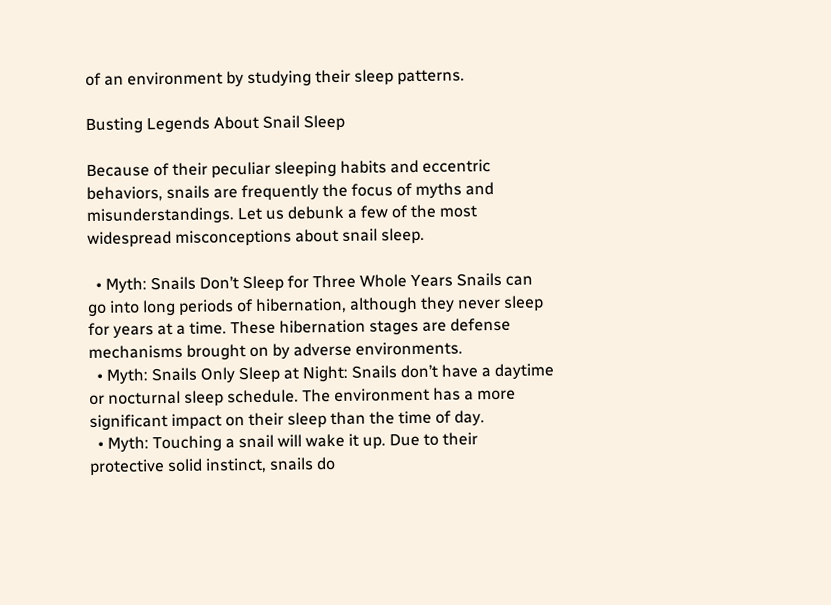of an environment by studying their sleep patterns.

Busting Legends About Snail Sleep

Because of their peculiar sleeping habits and eccentric behaviors, snails are frequently the focus of myths and misunderstandings. Let us debunk a few of the most widespread misconceptions about snail sleep.

  • Myth: Snails Don’t Sleep for Three Whole Years Snails can go into long periods of hibernation, although they never sleep for years at a time. These hibernation stages are defense mechanisms brought on by adverse environments.
  • Myth: Snails Only Sleep at Night: Snails don’t have a daytime or nocturnal sleep schedule. The environment has a more significant impact on their sleep than the time of day.
  • Myth: Touching a snail will wake it up. Due to their protective solid instinct, snails do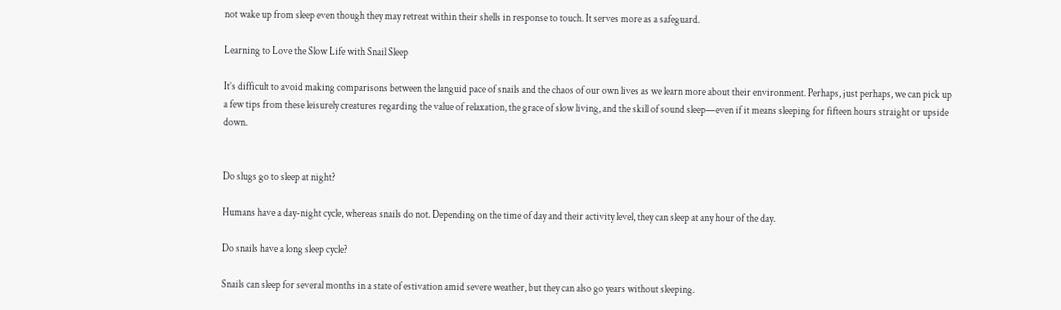not wake up from sleep even though they may retreat within their shells in response to touch. It serves more as a safeguard.

Learning to Love the Slow Life with Snail Sleep

It’s difficult to avoid making comparisons between the languid pace of snails and the chaos of our own lives as we learn more about their environment. Perhaps, just perhaps, we can pick up a few tips from these leisurely creatures regarding the value of relaxation, the grace of slow living, and the skill of sound sleep—even if it means sleeping for fifteen hours straight or upside down.


Do slugs go to sleep at night?

Humans have a day-night cycle, whereas snails do not. Depending on the time of day and their activity level, they can sleep at any hour of the day.

Do snails have a long sleep cycle?

Snails can sleep for several months in a state of estivation amid severe weather, but they can also go years without sleeping.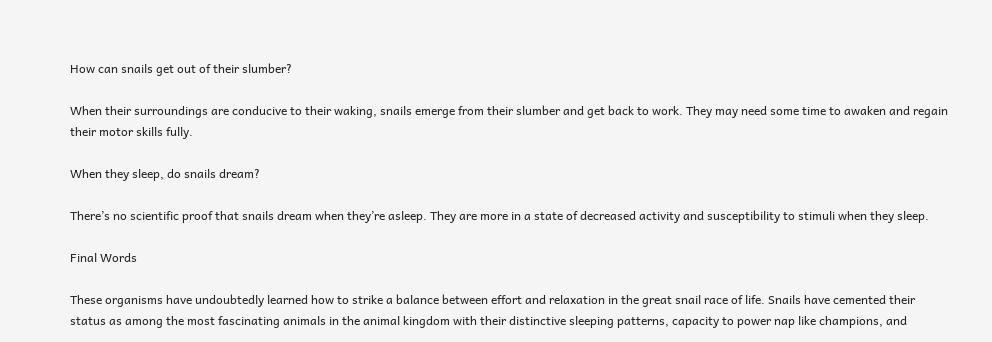How can snails get out of their slumber?

When their surroundings are conducive to their waking, snails emerge from their slumber and get back to work. They may need some time to awaken and regain their motor skills fully.

When they sleep, do snails dream?

There’s no scientific proof that snails dream when they’re asleep. They are more in a state of decreased activity and susceptibility to stimuli when they sleep.

Final Words

These organisms have undoubtedly learned how to strike a balance between effort and relaxation in the great snail race of life. Snails have cemented their status as among the most fascinating animals in the animal kingdom with their distinctive sleeping patterns, capacity to power nap like champions, and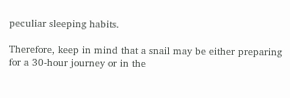peculiar sleeping habits.

Therefore, keep in mind that a snail may be either preparing for a 30-hour journey or in the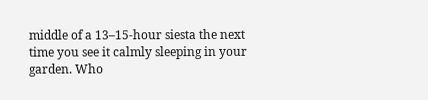middle of a 13–15-hour siesta the next time you see it calmly sleeping in your garden. Who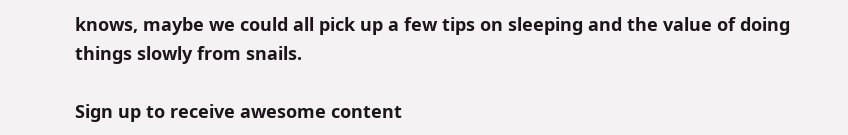knows, maybe we could all pick up a few tips on sleeping and the value of doing things slowly from snails.

Sign up to receive awesome content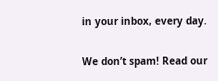in your inbox, every day.

We don’t spam! Read our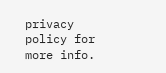privacy policy for more info.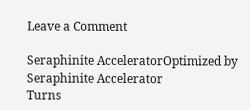Leave a Comment

Seraphinite AcceleratorOptimized by Seraphinite Accelerator
Turns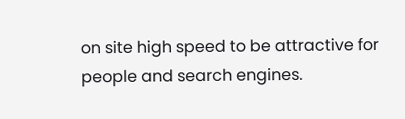on site high speed to be attractive for people and search engines.